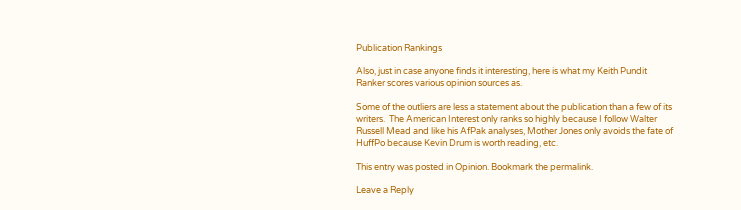Publication Rankings

Also, just in case anyone finds it interesting, here is what my Keith Pundit Ranker scores various opinion sources as.

Some of the outliers are less a statement about the publication than a few of its writers.  The American Interest only ranks so highly because I follow Walter Russell Mead and like his AfPak analyses, Mother Jones only avoids the fate of HuffPo because Kevin Drum is worth reading, etc.

This entry was posted in Opinion. Bookmark the permalink.

Leave a Reply